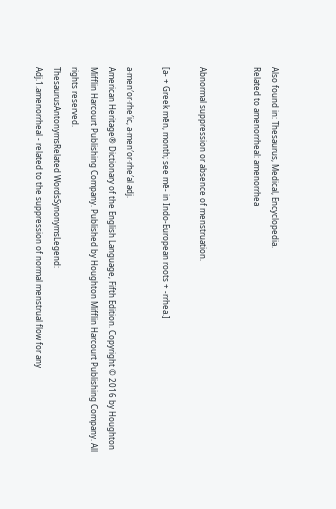Also found in: Thesaurus, Medical, Encyclopedia.
Related to amenorrheal: amenorrhea


Abnormal suppression or absence of menstruation.

[a- + Greek mēn, month; see mē- in Indo-European roots + -rrhea.]

a·men′or·rhe′ic, a·men′or·rhe′al adj.
American Heritage® Dictionary of the English Language, Fifth Edition. Copyright © 2016 by Houghton Mifflin Harcourt Publishing Company. Published by Houghton Mifflin Harcourt Publishing Company. All rights reserved.
ThesaurusAntonymsRelated WordsSynonymsLegend:
Adj.1.amenorrheal - related to the suppression of normal menstrual flow for any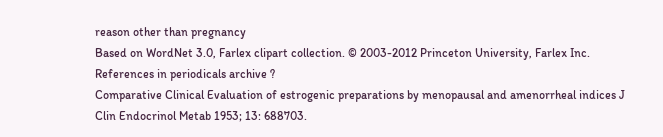reason other than pregnancy
Based on WordNet 3.0, Farlex clipart collection. © 2003-2012 Princeton University, Farlex Inc.
References in periodicals archive ?
Comparative Clinical Evaluation of estrogenic preparations by menopausal and amenorrheal indices J Clin Endocrinol Metab 1953; 13: 688703.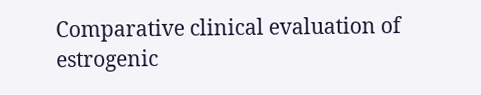Comparative clinical evaluation of estrogenic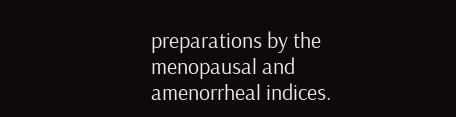preparations by the menopausal and amenorrheal indices.